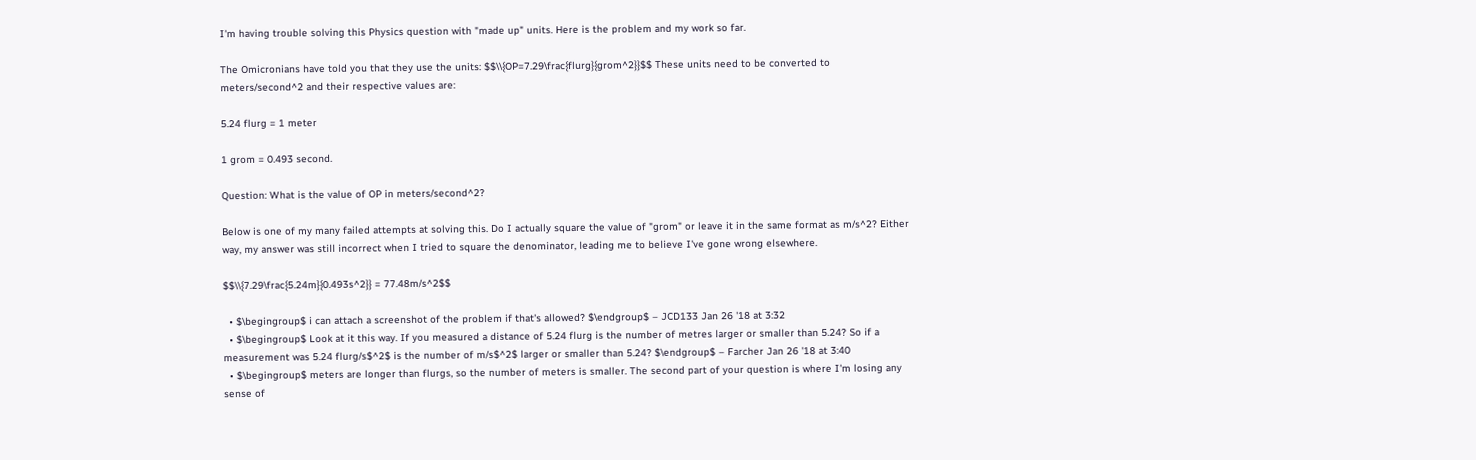I'm having trouble solving this Physics question with "made up" units. Here is the problem and my work so far.

The Omicronians have told you that they use the units: $$\\{OP=7.29\frac{flurg}{grom^2}}$$ These units need to be converted to meters/second^2 and their respective values are:

5.24 flurg = 1 meter

1 grom = 0.493 second.

Question: What is the value of OP in meters/second^2?

Below is one of my many failed attempts at solving this. Do I actually square the value of "grom" or leave it in the same format as m/s^2? Either way, my answer was still incorrect when I tried to square the denominator, leading me to believe I've gone wrong elsewhere.

$$\\{7.29\frac{5.24m}{0.493s^2}} = 77.48m/s^2$$

  • $\begingroup$ i can attach a screenshot of the problem if that's allowed? $\endgroup$ – JCD133 Jan 26 '18 at 3:32
  • $\begingroup$ Look at it this way. If you measured a distance of 5.24 flurg is the number of metres larger or smaller than 5.24? So if a measurement was 5.24 flurg/s$^2$ is the number of m/s$^2$ larger or smaller than 5.24? $\endgroup$ – Farcher Jan 26 '18 at 3:40
  • $\begingroup$ meters are longer than flurgs, so the number of meters is smaller. The second part of your question is where I'm losing any sense of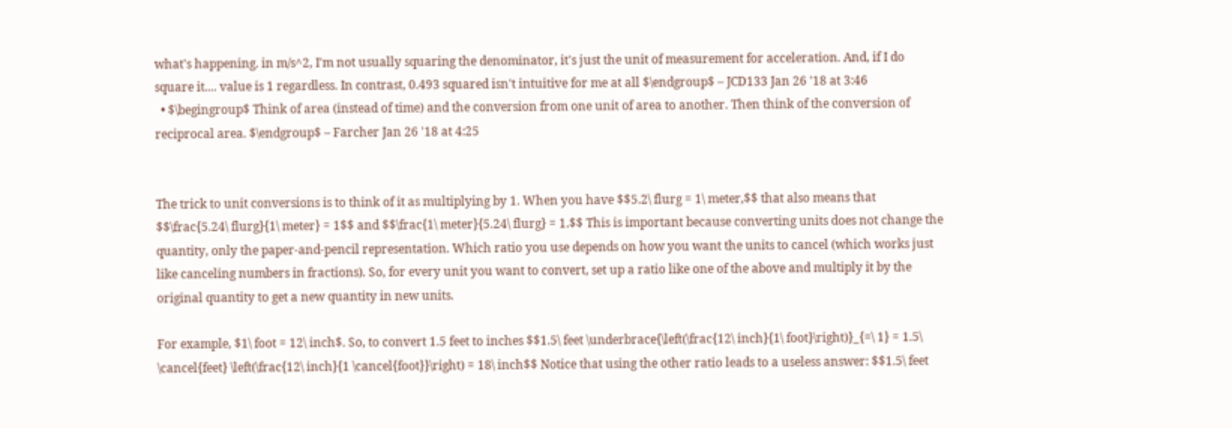what's happening. in m/s^2, I'm not usually squaring the denominator, it's just the unit of measurement for acceleration. And, if I do square it.... value is 1 regardless. In contrast, 0.493 squared isn't intuitive for me at all $\endgroup$ – JCD133 Jan 26 '18 at 3:46
  • $\begingroup$ Think of area (instead of time) and the conversion from one unit of area to another. Then think of the conversion of reciprocal area. $\endgroup$ – Farcher Jan 26 '18 at 4:25


The trick to unit conversions is to think of it as multiplying by 1. When you have $$5.2\ flurg = 1\ meter,$$ that also means that $$\frac{5.24\ flurg}{1\ meter} = 1$$ and $$\frac{1\ meter}{5.24\ flurg} = 1.$$ This is important because converting units does not change the quantity, only the paper-and-pencil representation. Which ratio you use depends on how you want the units to cancel (which works just like canceling numbers in fractions). So, for every unit you want to convert, set up a ratio like one of the above and multiply it by the original quantity to get a new quantity in new units.

For example, $1\ foot = 12\ inch$. So, to convert 1.5 feet to inches $$1.5\ feet \underbrace{\left(\frac{12\ inch}{1\ foot}\right)}_{=\ 1} = 1.5\ \cancel{feet} \left(\frac{12\ inch}{1 \cancel{foot}}\right) = 18\ inch$$ Notice that using the other ratio leads to a useless answer: $$1.5\ feet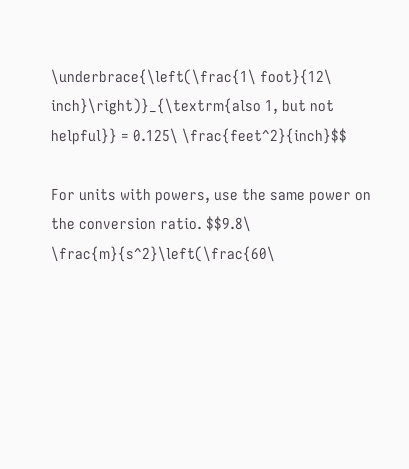\underbrace{\left(\frac{1\ foot}{12\ inch}\right)}_{\textrm{also 1, but not helpful}} = 0.125\ \frac{feet^2}{inch}$$

For units with powers, use the same power on the conversion ratio. $$9.8\ \frac{m}{s^2}\left(\frac{60\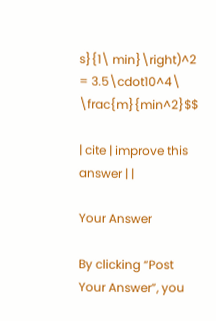s}{1\ min}\right)^2 = 3.5\cdot10^4\ \frac{m}{min^2}$$

| cite | improve this answer | |

Your Answer

By clicking “Post Your Answer”, you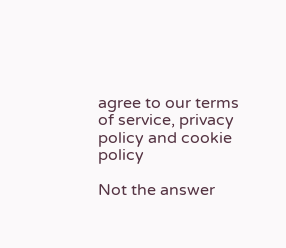agree to our terms of service, privacy policy and cookie policy

Not the answer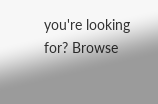you're looking for? Browse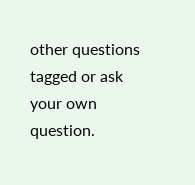other questions tagged or ask your own question.